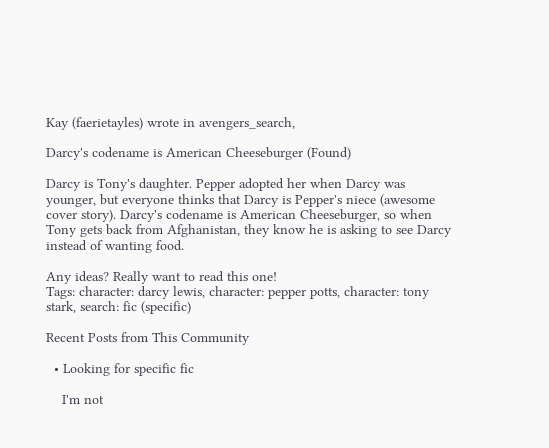Kay (faerietayles) wrote in avengers_search,

Darcy's codename is American Cheeseburger (Found)

Darcy is Tony's daughter. Pepper adopted her when Darcy was younger, but everyone thinks that Darcy is Pepper's niece (awesome cover story). Darcy's codename is American Cheeseburger, so when Tony gets back from Afghanistan, they know he is asking to see Darcy instead of wanting food.

Any ideas? Really want to read this one!
Tags: character: darcy lewis, character: pepper potts, character: tony stark, search: fic (specific)

Recent Posts from This Community

  • Looking for specific fic

    I'm not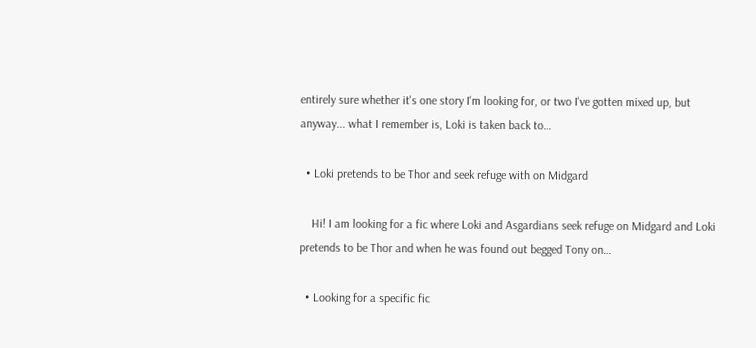entirely sure whether it's one story I'm looking for, or two I've gotten mixed up, but anyway... what I remember is, Loki is taken back to…

  • Loki pretends to be Thor and seek refuge with on Midgard

    Hi! I am looking for a fic where Loki and Asgardians seek refuge on Midgard and Loki pretends to be Thor and when he was found out begged Tony on…

  • Looking for a specific fic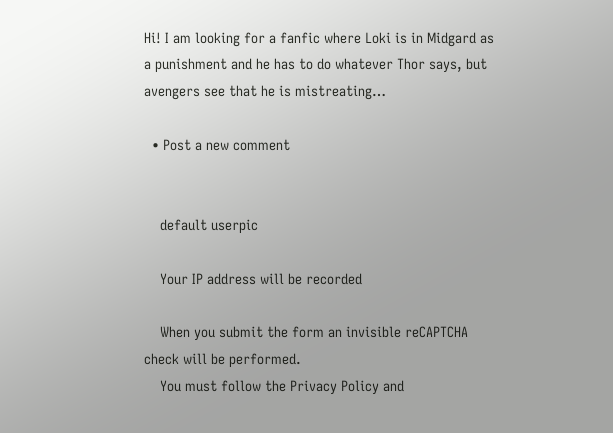Hi! I am looking for a fanfic where Loki is in Midgard as a punishment and he has to do whatever Thor says, but avengers see that he is mistreating…

  • Post a new comment


    default userpic

    Your IP address will be recorded

    When you submit the form an invisible reCAPTCHA check will be performed.
    You must follow the Privacy Policy and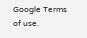Google Terms of use.